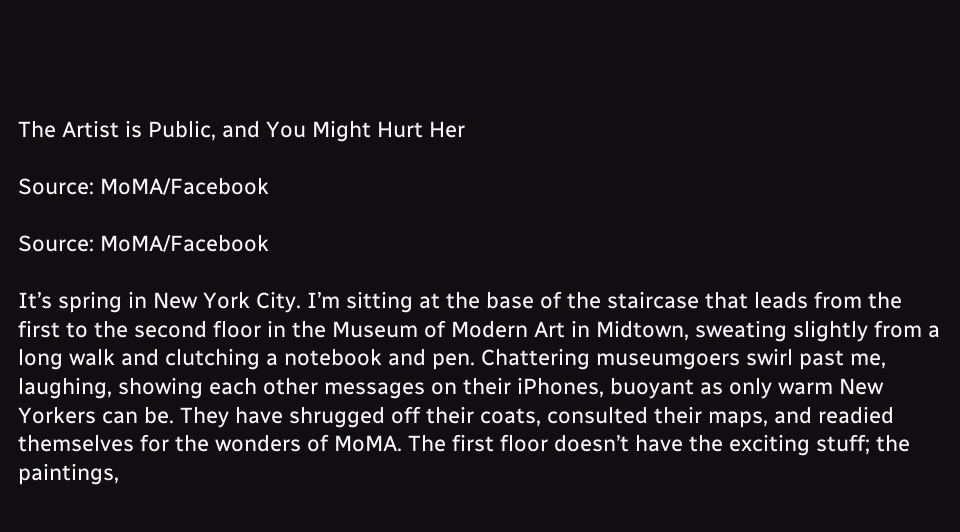The Artist is Public, and You Might Hurt Her

Source: MoMA/Facebook

Source: MoMA/Facebook

It’s spring in New York City. I’m sitting at the base of the staircase that leads from the first to the second floor in the Museum of Modern Art in Midtown, sweating slightly from a long walk and clutching a notebook and pen. Chattering museumgoers swirl past me, laughing, showing each other messages on their iPhones, buoyant as only warm New Yorkers can be. They have shrugged off their coats, consulted their maps, and readied themselves for the wonders of MoMA. The first floor doesn’t have the exciting stuff; the paintings,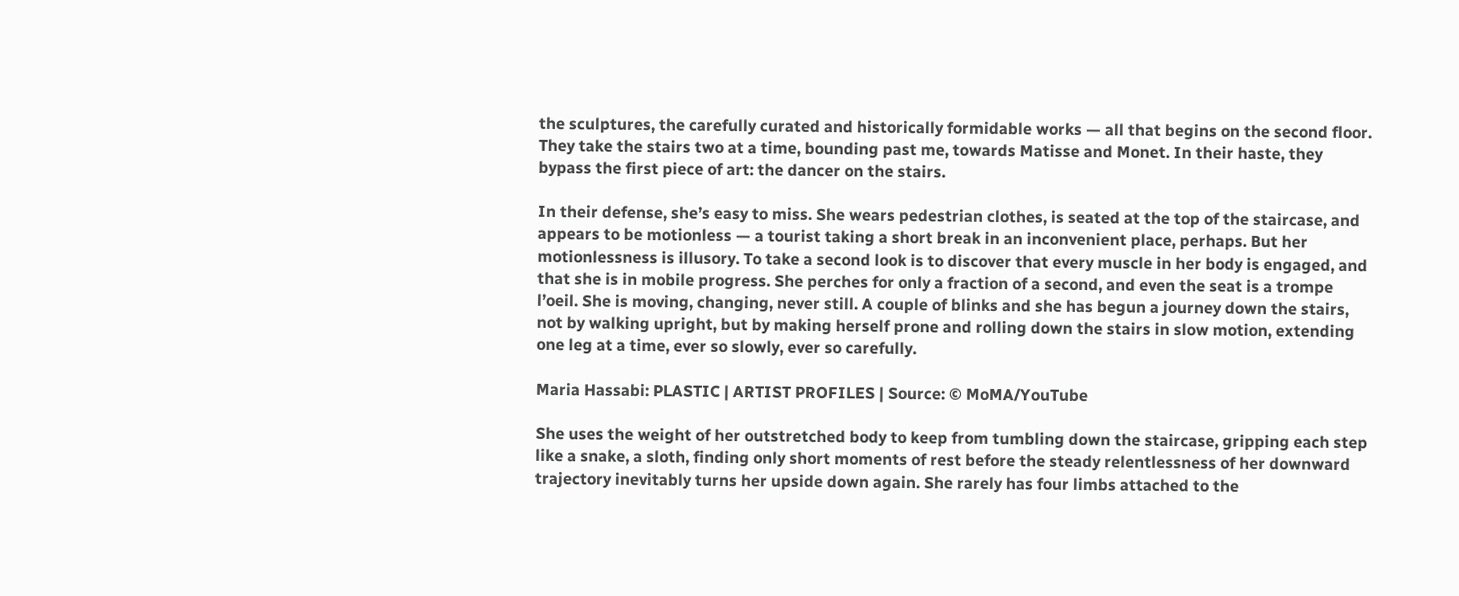the sculptures, the carefully curated and historically formidable works — all that begins on the second floor. They take the stairs two at a time, bounding past me, towards Matisse and Monet. In their haste, they bypass the first piece of art: the dancer on the stairs.

In their defense, she’s easy to miss. She wears pedestrian clothes, is seated at the top of the staircase, and appears to be motionless — a tourist taking a short break in an inconvenient place, perhaps. But her motionlessness is illusory. To take a second look is to discover that every muscle in her body is engaged, and that she is in mobile progress. She perches for only a fraction of a second, and even the seat is a trompe l’oeil. She is moving, changing, never still. A couple of blinks and she has begun a journey down the stairs, not by walking upright, but by making herself prone and rolling down the stairs in slow motion, extending one leg at a time, ever so slowly, ever so carefully.

Maria Hassabi: PLASTIC | ARTIST PROFILES | Source: © MoMA/YouTube

She uses the weight of her outstretched body to keep from tumbling down the staircase, gripping each step like a snake, a sloth, finding only short moments of rest before the steady relentlessness of her downward trajectory inevitably turns her upside down again. She rarely has four limbs attached to the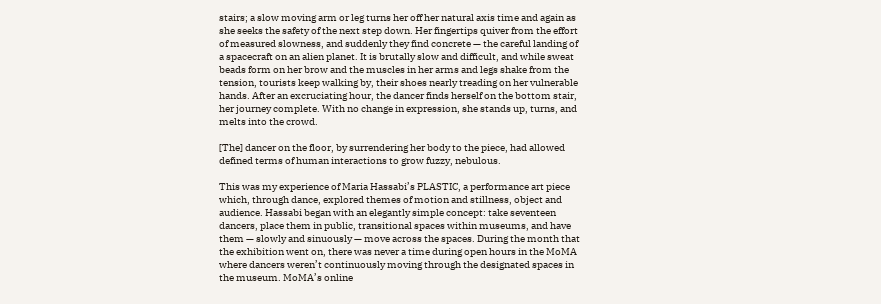stairs; a slow moving arm or leg turns her off her natural axis time and again as she seeks the safety of the next step down. Her fingertips quiver from the effort of measured slowness, and suddenly they find concrete — the careful landing of a spacecraft on an alien planet. It is brutally slow and difficult, and while sweat beads form on her brow and the muscles in her arms and legs shake from the tension, tourists keep walking by, their shoes nearly treading on her vulnerable hands. After an excruciating hour, the dancer finds herself on the bottom stair, her journey complete. With no change in expression, she stands up, turns, and melts into the crowd.

[The] dancer on the floor, by surrendering her body to the piece, had allowed defined terms of human interactions to grow fuzzy, nebulous.

This was my experience of Maria Hassabi’s PLASTIC, a performance art piece which, through dance, explored themes of motion and stillness, object and audience. Hassabi began with an elegantly simple concept: take seventeen dancers, place them in public, transitional spaces within museums, and have them — slowly and sinuously — move across the spaces. During the month that the exhibition went on, there was never a time during open hours in the MoMA where dancers weren’t continuously moving through the designated spaces in the museum. MoMA’s online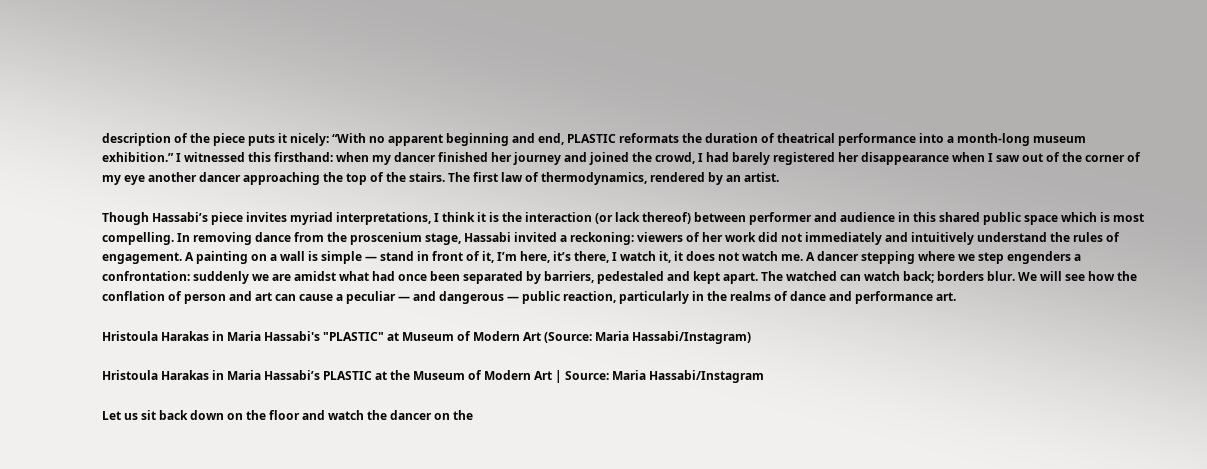description of the piece puts it nicely: “With no apparent beginning and end, PLASTIC reformats the duration of theatrical performance into a month-long museum exhibition.” I witnessed this firsthand: when my dancer finished her journey and joined the crowd, I had barely registered her disappearance when I saw out of the corner of my eye another dancer approaching the top of the stairs. The first law of thermodynamics, rendered by an artist.

Though Hassabi’s piece invites myriad interpretations, I think it is the interaction (or lack thereof) between performer and audience in this shared public space which is most compelling. In removing dance from the proscenium stage, Hassabi invited a reckoning: viewers of her work did not immediately and intuitively understand the rules of engagement. A painting on a wall is simple — stand in front of it, I’m here, it’s there, I watch it, it does not watch me. A dancer stepping where we step engenders a confrontation: suddenly we are amidst what had once been separated by barriers, pedestaled and kept apart. The watched can watch back; borders blur. We will see how the conflation of person and art can cause a peculiar — and dangerous — public reaction, particularly in the realms of dance and performance art.

Hristoula Harakas in Maria Hassabi's "PLASTIC" at Museum of Modern Art (Source: Maria Hassabi/Instagram)

Hristoula Harakas in Maria Hassabi’s PLASTIC at the Museum of Modern Art | Source: Maria Hassabi/Instagram

Let us sit back down on the floor and watch the dancer on the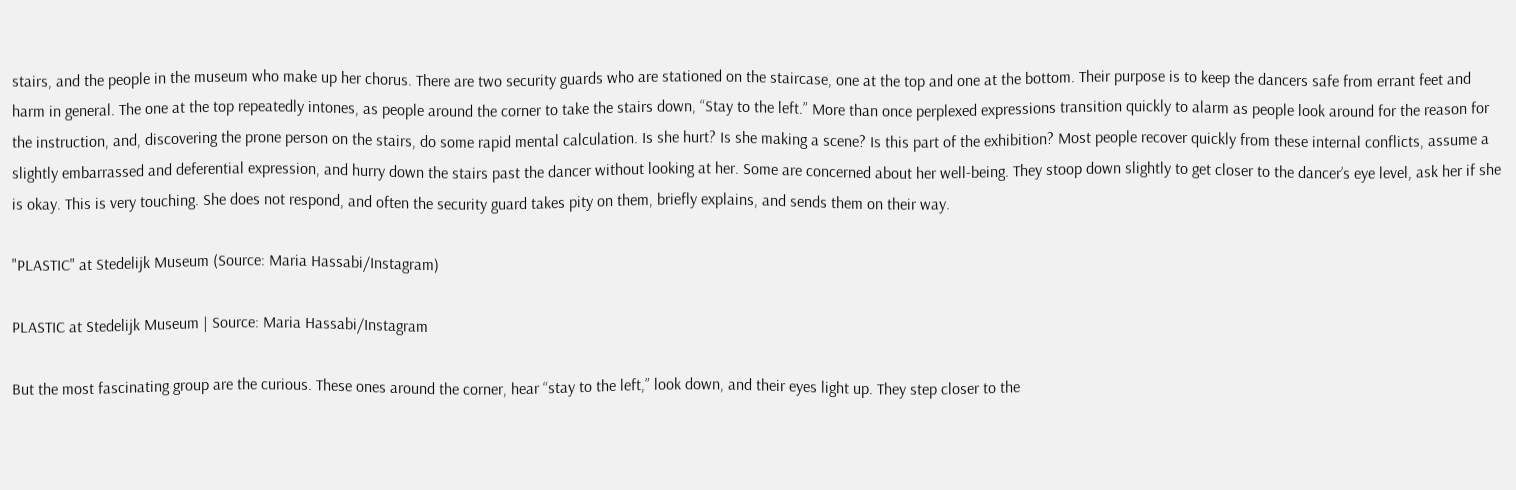stairs, and the people in the museum who make up her chorus. There are two security guards who are stationed on the staircase, one at the top and one at the bottom. Their purpose is to keep the dancers safe from errant feet and harm in general. The one at the top repeatedly intones, as people around the corner to take the stairs down, “Stay to the left.” More than once perplexed expressions transition quickly to alarm as people look around for the reason for the instruction, and, discovering the prone person on the stairs, do some rapid mental calculation. Is she hurt? Is she making a scene? Is this part of the exhibition? Most people recover quickly from these internal conflicts, assume a slightly embarrassed and deferential expression, and hurry down the stairs past the dancer without looking at her. Some are concerned about her well-being. They stoop down slightly to get closer to the dancer’s eye level, ask her if she is okay. This is very touching. She does not respond, and often the security guard takes pity on them, briefly explains, and sends them on their way.

"PLASTIC" at Stedelijk Museum (Source: Maria Hassabi/Instagram)

PLASTIC at Stedelijk Museum | Source: Maria Hassabi/Instagram

But the most fascinating group are the curious. These ones around the corner, hear “stay to the left,” look down, and their eyes light up. They step closer to the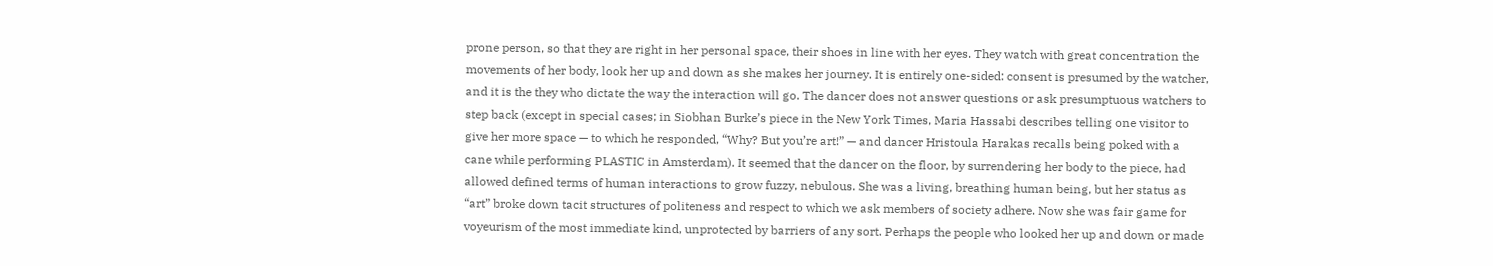prone person, so that they are right in her personal space, their shoes in line with her eyes. They watch with great concentration the movements of her body, look her up and down as she makes her journey. It is entirely one-sided: consent is presumed by the watcher, and it is the they who dictate the way the interaction will go. The dancer does not answer questions or ask presumptuous watchers to step back (except in special cases; in Siobhan Burke’s piece in the New York Times, Maria Hassabi describes telling one visitor to give her more space — to which he responded, “Why? But you’re art!” — and dancer Hristoula Harakas recalls being poked with a cane while performing PLASTIC in Amsterdam). It seemed that the dancer on the floor, by surrendering her body to the piece, had allowed defined terms of human interactions to grow fuzzy, nebulous. She was a living, breathing human being, but her status as “art” broke down tacit structures of politeness and respect to which we ask members of society adhere. Now she was fair game for voyeurism of the most immediate kind, unprotected by barriers of any sort. Perhaps the people who looked her up and down or made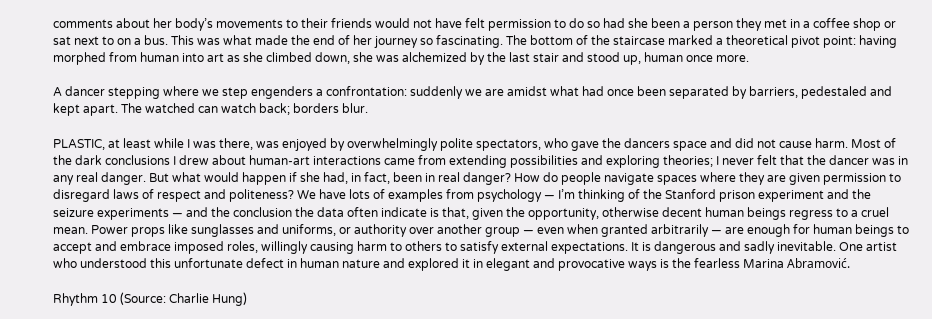comments about her body’s movements to their friends would not have felt permission to do so had she been a person they met in a coffee shop or sat next to on a bus. This was what made the end of her journey so fascinating. The bottom of the staircase marked a theoretical pivot point: having morphed from human into art as she climbed down, she was alchemized by the last stair and stood up, human once more.

A dancer stepping where we step engenders a confrontation: suddenly we are amidst what had once been separated by barriers, pedestaled and kept apart. The watched can watch back; borders blur.

PLASTIC, at least while I was there, was enjoyed by overwhelmingly polite spectators, who gave the dancers space and did not cause harm. Most of the dark conclusions I drew about human-art interactions came from extending possibilities and exploring theories; I never felt that the dancer was in any real danger. But what would happen if she had, in fact, been in real danger? How do people navigate spaces where they are given permission to disregard laws of respect and politeness? We have lots of examples from psychology — I’m thinking of the Stanford prison experiment and the seizure experiments — and the conclusion the data often indicate is that, given the opportunity, otherwise decent human beings regress to a cruel mean. Power props like sunglasses and uniforms, or authority over another group — even when granted arbitrarily — are enough for human beings to accept and embrace imposed roles, willingly causing harm to others to satisfy external expectations. It is dangerous and sadly inevitable. One artist who understood this unfortunate defect in human nature and explored it in elegant and provocative ways is the fearless Marina Abramović.

Rhythm 10 (Source: Charlie Hung)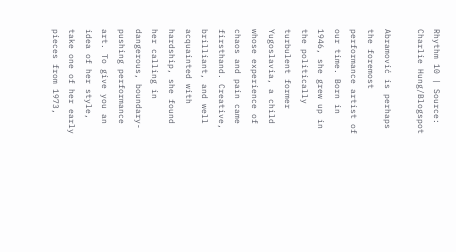Rhythm 10 | Source: Charlie Hung/Blogspot

Abramović is perhaps the foremost performance artist of our time. Born in 1946, she grew up in the politically turbulent former Yugoslavia, a child whose experience of chaos and pain came firsthand. Creative, brilliant, and well acquainted with hardship, she found her calling in dangerous, boundary-pushing performance art. To give you an idea of her style, take one of her early pieces from 1973,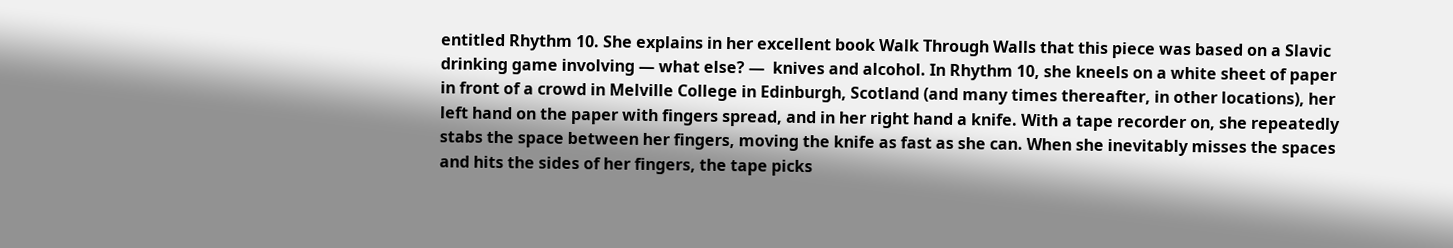entitled Rhythm 10. She explains in her excellent book Walk Through Walls that this piece was based on a Slavic drinking game involving — what else? —  knives and alcohol. In Rhythm 10, she kneels on a white sheet of paper in front of a crowd in Melville College in Edinburgh, Scotland (and many times thereafter, in other locations), her left hand on the paper with fingers spread, and in her right hand a knife. With a tape recorder on, she repeatedly stabs the space between her fingers, moving the knife as fast as she can. When she inevitably misses the spaces and hits the sides of her fingers, the tape picks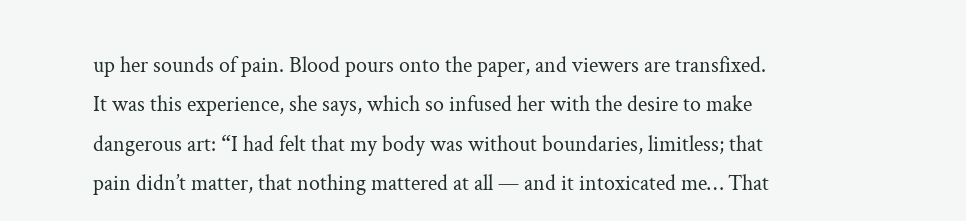up her sounds of pain. Blood pours onto the paper, and viewers are transfixed. It was this experience, she says, which so infused her with the desire to make dangerous art: “I had felt that my body was without boundaries, limitless; that pain didn’t matter, that nothing mattered at all — and it intoxicated me… That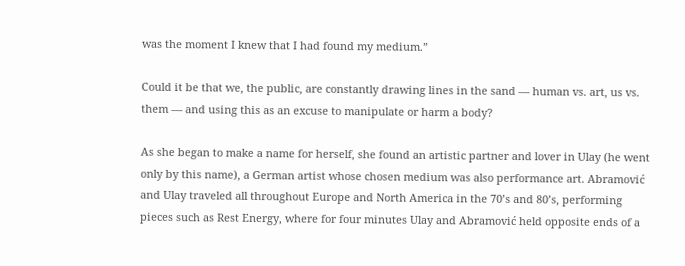was the moment I knew that I had found my medium.”

Could it be that we, the public, are constantly drawing lines in the sand — human vs. art, us vs. them — and using this as an excuse to manipulate or harm a body?

As she began to make a name for herself, she found an artistic partner and lover in Ulay (he went only by this name), a German artist whose chosen medium was also performance art. Abramović and Ulay traveled all throughout Europe and North America in the 70’s and 80’s, performing pieces such as Rest Energy, where for four minutes Ulay and Abramović held opposite ends of a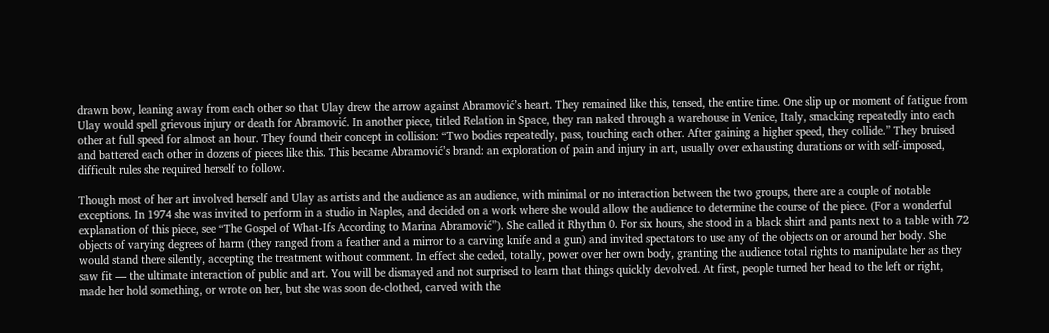drawn bow, leaning away from each other so that Ulay drew the arrow against Abramović’s heart. They remained like this, tensed, the entire time. One slip up or moment of fatigue from Ulay would spell grievous injury or death for Abramović. In another piece, titled Relation in Space, they ran naked through a warehouse in Venice, Italy, smacking repeatedly into each other at full speed for almost an hour. They found their concept in collision: “Two bodies repeatedly, pass, touching each other. After gaining a higher speed, they collide.” They bruised and battered each other in dozens of pieces like this. This became Abramović’s brand: an exploration of pain and injury in art, usually over exhausting durations or with self-imposed, difficult rules she required herself to follow.

Though most of her art involved herself and Ulay as artists and the audience as an audience, with minimal or no interaction between the two groups, there are a couple of notable exceptions. In 1974 she was invited to perform in a studio in Naples, and decided on a work where she would allow the audience to determine the course of the piece. (For a wonderful explanation of this piece, see “The Gospel of What-Ifs According to Marina Abramović”). She called it Rhythm 0. For six hours, she stood in a black shirt and pants next to a table with 72 objects of varying degrees of harm (they ranged from a feather and a mirror to a carving knife and a gun) and invited spectators to use any of the objects on or around her body. She would stand there silently, accepting the treatment without comment. In effect she ceded, totally, power over her own body, granting the audience total rights to manipulate her as they saw fit — the ultimate interaction of public and art. You will be dismayed and not surprised to learn that things quickly devolved. At first, people turned her head to the left or right, made her hold something, or wrote on her, but she was soon de-clothed, carved with the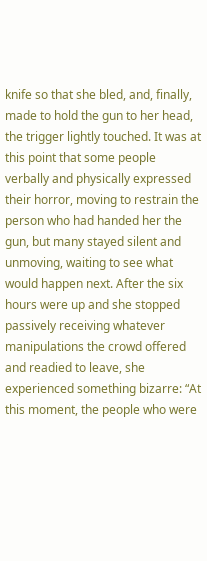knife so that she bled, and, finally, made to hold the gun to her head, the trigger lightly touched. It was at this point that some people verbally and physically expressed their horror, moving to restrain the person who had handed her the gun, but many stayed silent and unmoving, waiting to see what would happen next. After the six hours were up and she stopped passively receiving whatever manipulations the crowd offered and readied to leave, she experienced something bizarre: “At this moment, the people who were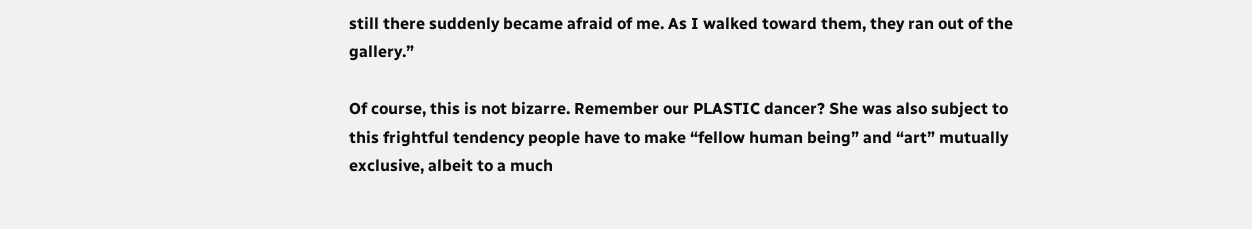still there suddenly became afraid of me. As I walked toward them, they ran out of the gallery.”

Of course, this is not bizarre. Remember our PLASTIC dancer? She was also subject to this frightful tendency people have to make “fellow human being” and “art” mutually exclusive, albeit to a much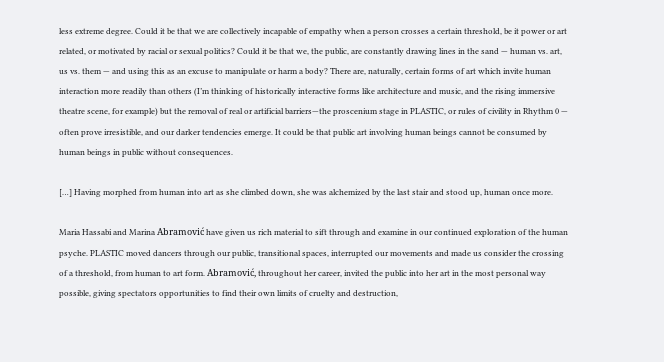less extreme degree. Could it be that we are collectively incapable of empathy when a person crosses a certain threshold, be it power or art related, or motivated by racial or sexual politics? Could it be that we, the public, are constantly drawing lines in the sand — human vs. art, us vs. them — and using this as an excuse to manipulate or harm a body? There are, naturally, certain forms of art which invite human interaction more readily than others (I’m thinking of historically interactive forms like architecture and music, and the rising immersive theatre scene, for example) but the removal of real or artificial barriers—the proscenium stage in PLASTIC, or rules of civility in Rhythm 0 — often prove irresistible, and our darker tendencies emerge. It could be that public art involving human beings cannot be consumed by human beings in public without consequences.

[…] Having morphed from human into art as she climbed down, she was alchemized by the last stair and stood up, human once more.

Maria Hassabi and Marina Abramović have given us rich material to sift through and examine in our continued exploration of the human psyche. PLASTIC moved dancers through our public, transitional spaces, interrupted our movements and made us consider the crossing of a threshold, from human to art form. Abramović, throughout her career, invited the public into her art in the most personal way possible, giving spectators opportunities to find their own limits of cruelty and destruction,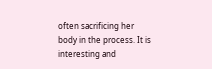often sacrificing her body in the process. It is interesting and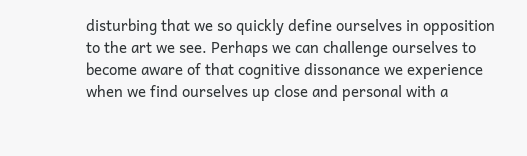disturbing that we so quickly define ourselves in opposition to the art we see. Perhaps we can challenge ourselves to become aware of that cognitive dissonance we experience when we find ourselves up close and personal with a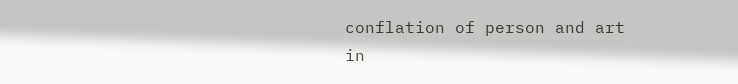conflation of person and art in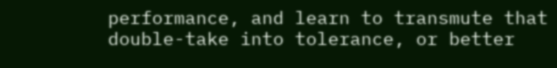performance, and learn to transmute that double-take into tolerance, or better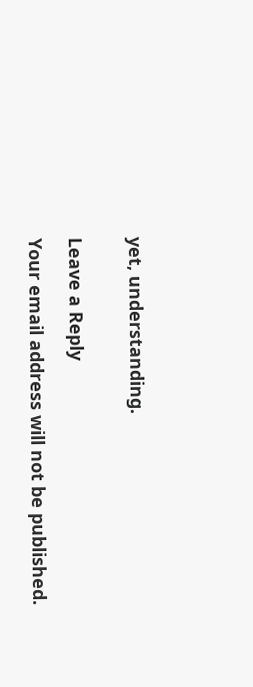yet, understanding.


Leave a Reply

Your email address will not be published.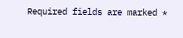Required fields are marked *